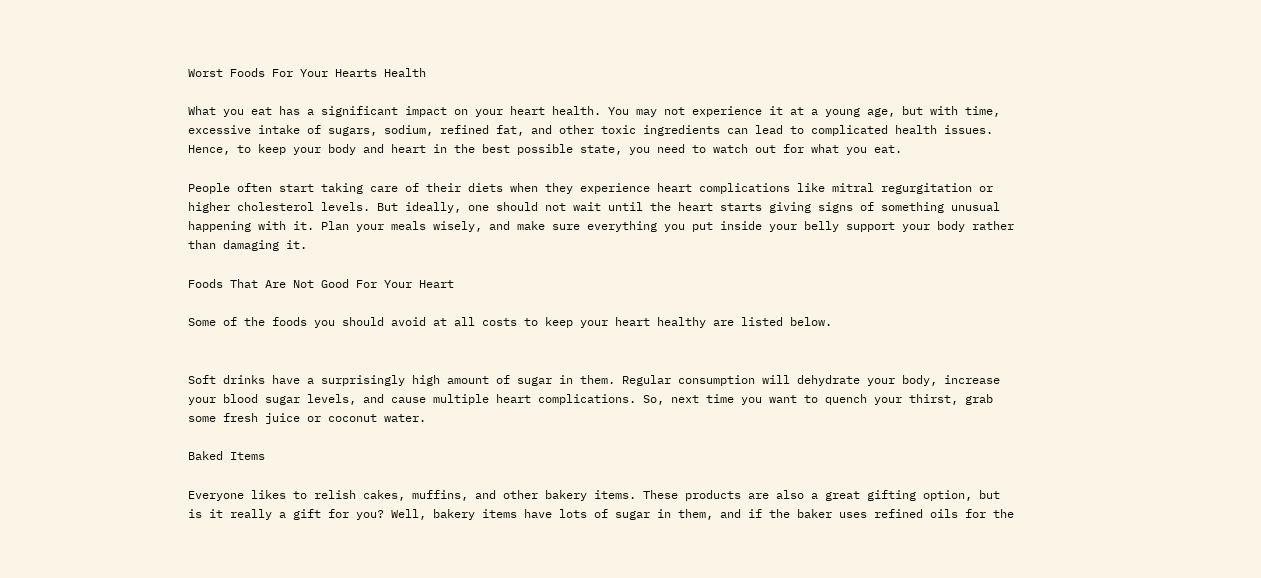Worst Foods For Your Hearts Health

What you eat has a significant impact on your heart health. You may not experience it at a young age, but with time, excessive intake of sugars, sodium, refined fat, and other toxic ingredients can lead to complicated health issues. Hence, to keep your body and heart in the best possible state, you need to watch out for what you eat.

People often start taking care of their diets when they experience heart complications like mitral regurgitation or higher cholesterol levels. But ideally, one should not wait until the heart starts giving signs of something unusual happening with it. Plan your meals wisely, and make sure everything you put inside your belly support your body rather than damaging it.

Foods That Are Not Good For Your Heart

Some of the foods you should avoid at all costs to keep your heart healthy are listed below.


Soft drinks have a surprisingly high amount of sugar in them. Regular consumption will dehydrate your body, increase your blood sugar levels, and cause multiple heart complications. So, next time you want to quench your thirst, grab some fresh juice or coconut water.

Baked Items

Everyone likes to relish cakes, muffins, and other bakery items. These products are also a great gifting option, but is it really a gift for you? Well, bakery items have lots of sugar in them, and if the baker uses refined oils for the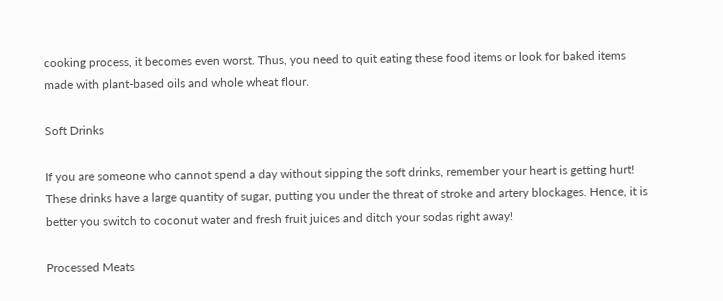cooking process, it becomes even worst. Thus, you need to quit eating these food items or look for baked items made with plant-based oils and whole wheat flour.

Soft Drinks

If you are someone who cannot spend a day without sipping the soft drinks, remember your heart is getting hurt! These drinks have a large quantity of sugar, putting you under the threat of stroke and artery blockages. Hence, it is better you switch to coconut water and fresh fruit juices and ditch your sodas right away!

Processed Meats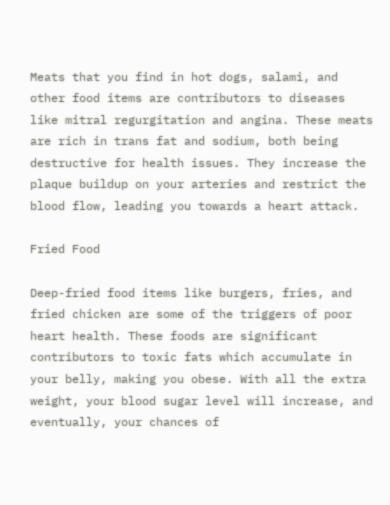Meats that you find in hot dogs, salami, and other food items are contributors to diseases like mitral regurgitation and angina. These meats are rich in trans fat and sodium, both being destructive for health issues. They increase the plaque buildup on your arteries and restrict the blood flow, leading you towards a heart attack.

Fried Food

Deep-fried food items like burgers, fries, and fried chicken are some of the triggers of poor heart health. These foods are significant contributors to toxic fats which accumulate in your belly, making you obese. With all the extra weight, your blood sugar level will increase, and eventually, your chances of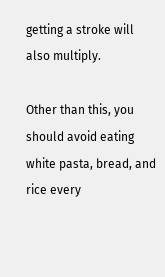getting a stroke will also multiply.

Other than this, you should avoid eating white pasta, bread, and rice every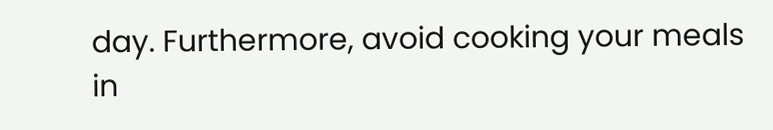day. Furthermore, avoid cooking your meals in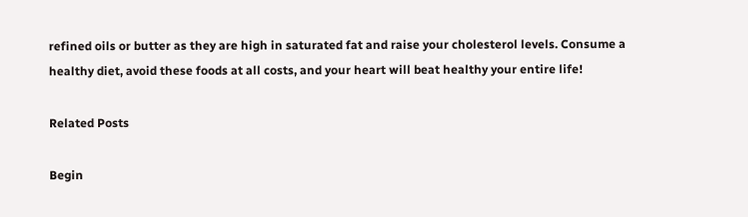refined oils or butter as they are high in saturated fat and raise your cholesterol levels. Consume a healthy diet, avoid these foods at all costs, and your heart will beat healthy your entire life!

Related Posts

Begin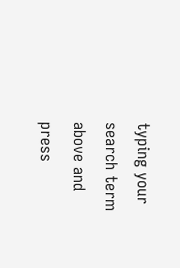typing your search term above and press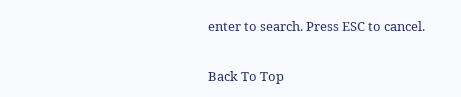enter to search. Press ESC to cancel.

Back To Top